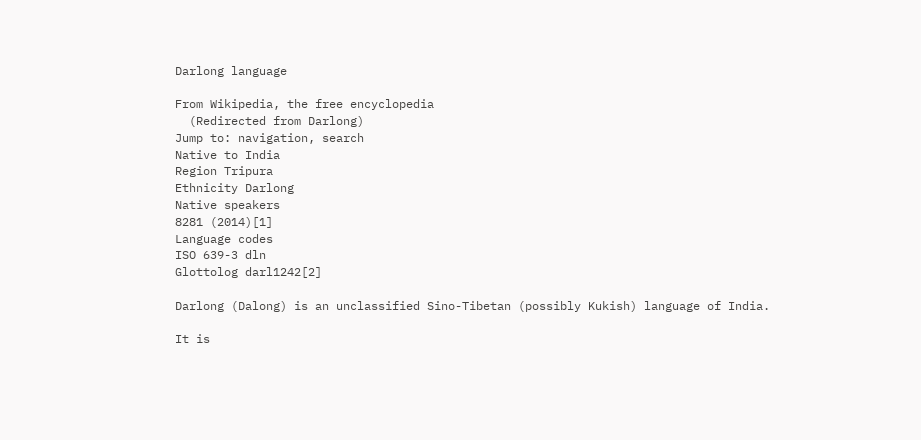Darlong language

From Wikipedia, the free encyclopedia
  (Redirected from Darlong)
Jump to: navigation, search
Native to India
Region Tripura
Ethnicity Darlong
Native speakers
8281 (2014)[1]
Language codes
ISO 639-3 dln
Glottolog darl1242[2]

Darlong (Dalong) is an unclassified Sino-Tibetan (possibly Kukish) language of India.

It is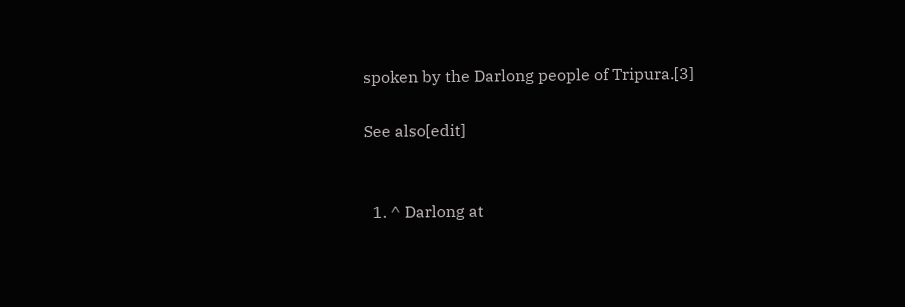spoken by the Darlong people of Tripura.[3]

See also[edit]


  1. ^ Darlong at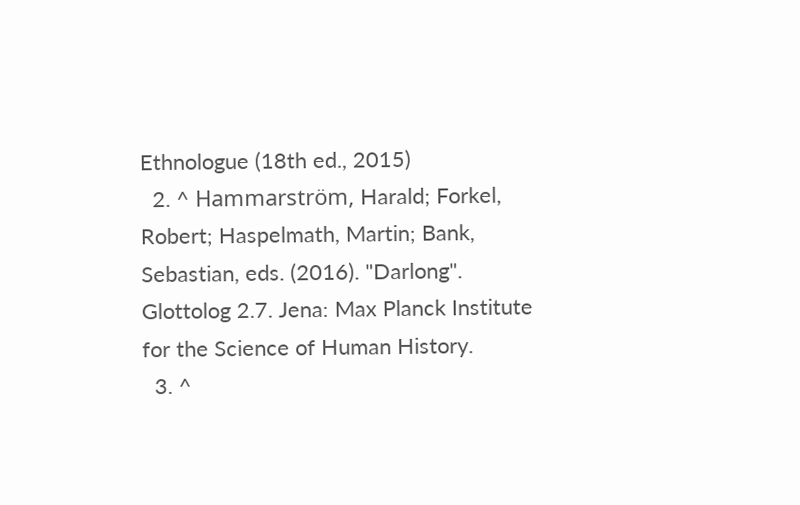Ethnologue (18th ed., 2015)
  2. ^ Hammarström, Harald; Forkel, Robert; Haspelmath, Martin; Bank, Sebastian, eds. (2016). "Darlong". Glottolog 2.7. Jena: Max Planck Institute for the Science of Human History.
  3. ^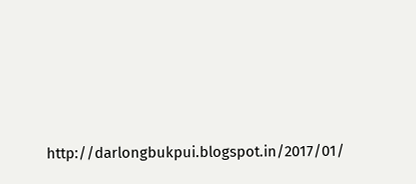http://darlongbukpui.blogspot.in/2017/01/